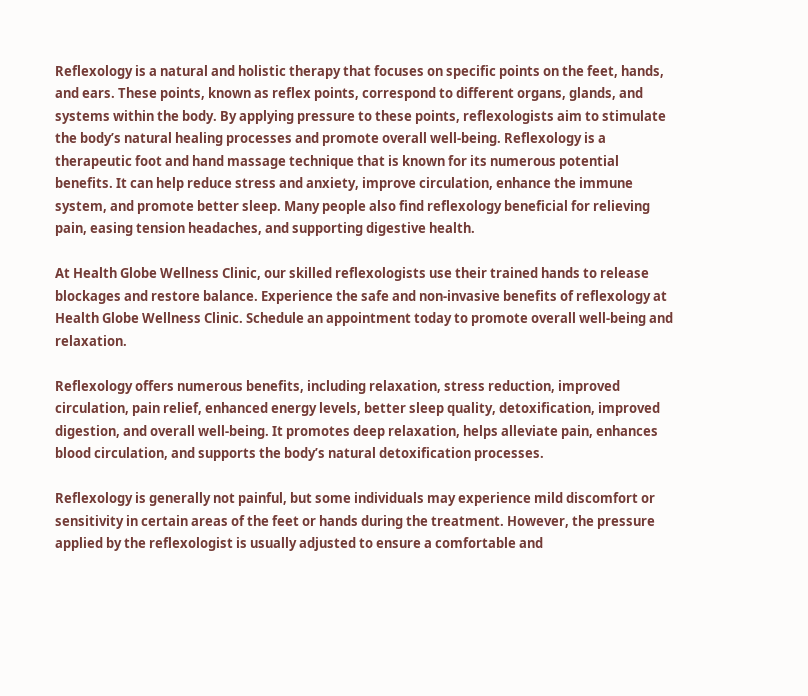Reflexology is a natural and holistic therapy that focuses on specific points on the feet, hands, and ears. These points, known as reflex points, correspond to different organs, glands, and systems within the body. By applying pressure to these points, reflexologists aim to stimulate the body’s natural healing processes and promote overall well-being. Reflexology is a therapeutic foot and hand massage technique that is known for its numerous potential benefits. It can help reduce stress and anxiety, improve circulation, enhance the immune system, and promote better sleep. Many people also find reflexology beneficial for relieving pain, easing tension headaches, and supporting digestive health.

At Health Globe Wellness Clinic, our skilled reflexologists use their trained hands to release blockages and restore balance. Experience the safe and non-invasive benefits of reflexology at Health Globe Wellness Clinic. Schedule an appointment today to promote overall well-being and relaxation.

Reflexology offers numerous benefits, including relaxation, stress reduction, improved circulation, pain relief, enhanced energy levels, better sleep quality, detoxification, improved digestion, and overall well-being. It promotes deep relaxation, helps alleviate pain, enhances blood circulation, and supports the body’s natural detoxification processes.

Reflexology is generally not painful, but some individuals may experience mild discomfort or sensitivity in certain areas of the feet or hands during the treatment. However, the pressure applied by the reflexologist is usually adjusted to ensure a comfortable and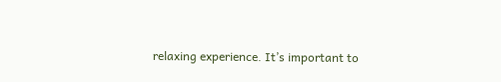relaxing experience. It’s important to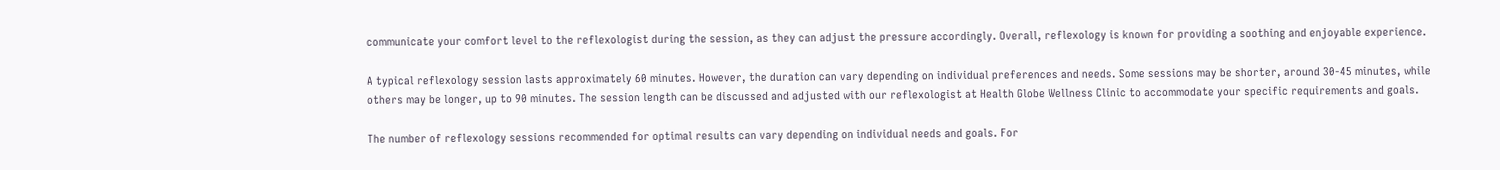communicate your comfort level to the reflexologist during the session, as they can adjust the pressure accordingly. Overall, reflexology is known for providing a soothing and enjoyable experience.

A typical reflexology session lasts approximately 60 minutes. However, the duration can vary depending on individual preferences and needs. Some sessions may be shorter, around 30-45 minutes, while others may be longer, up to 90 minutes. The session length can be discussed and adjusted with our reflexologist at Health Globe Wellness Clinic to accommodate your specific requirements and goals.

The number of reflexology sessions recommended for optimal results can vary depending on individual needs and goals. For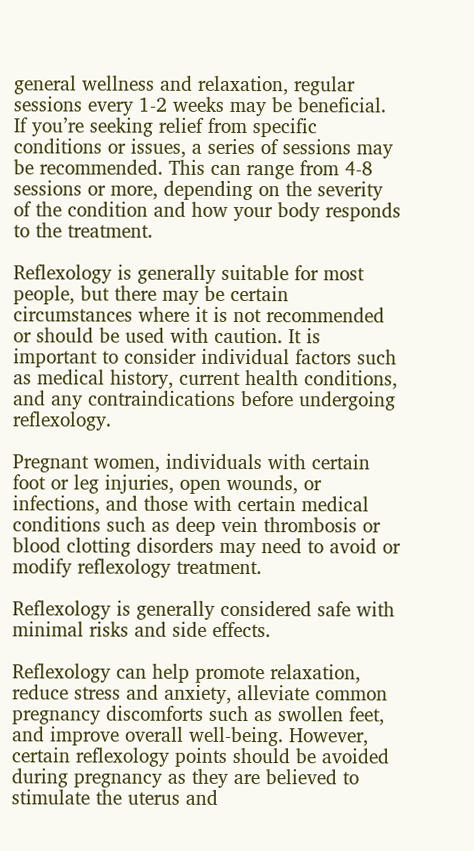general wellness and relaxation, regular sessions every 1-2 weeks may be beneficial. If you’re seeking relief from specific conditions or issues, a series of sessions may be recommended. This can range from 4-8 sessions or more, depending on the severity of the condition and how your body responds to the treatment.

Reflexology is generally suitable for most people, but there may be certain circumstances where it is not recommended or should be used with caution. It is important to consider individual factors such as medical history, current health conditions, and any contraindications before undergoing reflexology.

Pregnant women, individuals with certain foot or leg injuries, open wounds, or infections, and those with certain medical conditions such as deep vein thrombosis or blood clotting disorders may need to avoid or modify reflexology treatment.

Reflexology is generally considered safe with minimal risks and side effects.

Reflexology can help promote relaxation, reduce stress and anxiety, alleviate common pregnancy discomforts such as swollen feet, and improve overall well-being. However, certain reflexology points should be avoided during pregnancy as they are believed to stimulate the uterus and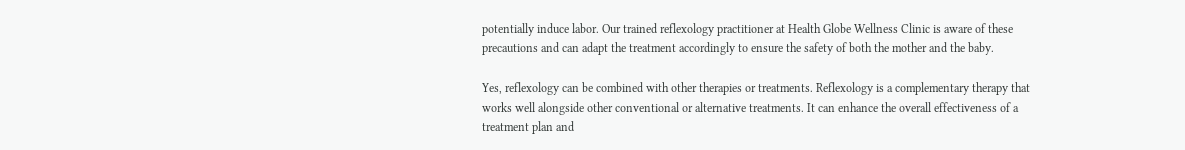potentially induce labor. Our trained reflexology practitioner at Health Globe Wellness Clinic is aware of these precautions and can adapt the treatment accordingly to ensure the safety of both the mother and the baby.

Yes, reflexology can be combined with other therapies or treatments. Reflexology is a complementary therapy that works well alongside other conventional or alternative treatments. It can enhance the overall effectiveness of a treatment plan and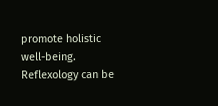promote holistic well-being. Reflexology can be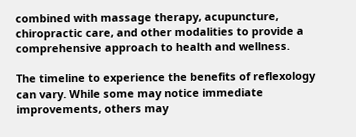combined with massage therapy, acupuncture, chiropractic care, and other modalities to provide a comprehensive approach to health and wellness.

The timeline to experience the benefits of reflexology can vary. While some may notice immediate improvements, others may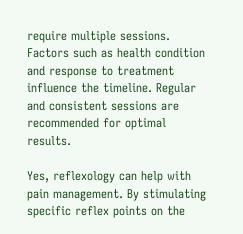require multiple sessions. Factors such as health condition and response to treatment influence the timeline. Regular and consistent sessions are recommended for optimal results.

Yes, reflexology can help with pain management. By stimulating specific reflex points on the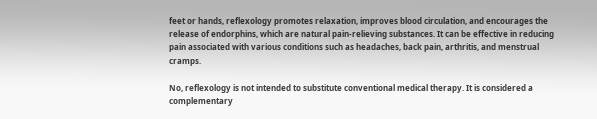feet or hands, reflexology promotes relaxation, improves blood circulation, and encourages the release of endorphins, which are natural pain-relieving substances. It can be effective in reducing pain associated with various conditions such as headaches, back pain, arthritis, and menstrual cramps.

No, reflexology is not intended to substitute conventional medical therapy. It is considered a complementary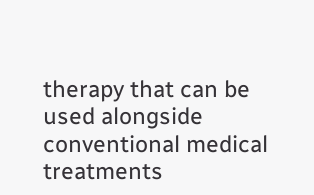therapy that can be used alongside conventional medical treatments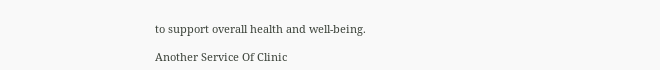to support overall health and well-being.

Another Service Of Clinic